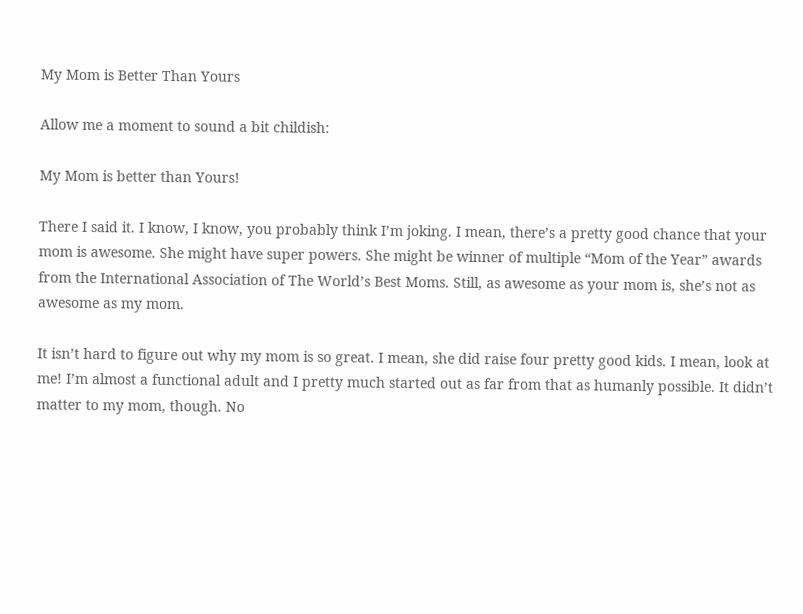My Mom is Better Than Yours

Allow me a moment to sound a bit childish:

My Mom is better than Yours!

There I said it. I know, I know, you probably think I’m joking. I mean, there’s a pretty good chance that your mom is awesome. She might have super powers. She might be winner of multiple “Mom of the Year” awards from the International Association of The World’s Best Moms. Still, as awesome as your mom is, she’s not as awesome as my mom.

It isn’t hard to figure out why my mom is so great. I mean, she did raise four pretty good kids. I mean, look at me! I’m almost a functional adult and I pretty much started out as far from that as humanly possible. It didn’t matter to my mom, though. No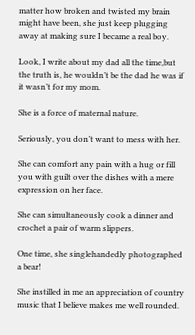matter how broken and twisted my brain might have been, she just keep plugging away at making sure I became a real boy.

Look, I write about my dad all the time,but the truth is, he wouldn’t be the dad he was if it wasn’t for my mom.

She is a force of maternal nature.

Seriously, you don’t want to mess with her.

She can comfort any pain with a hug or fill you with guilt over the dishes with a mere expression on her face.

She can simultaneously cook a dinner and crochet a pair of warm slippers.

One time, she singlehandedly photographed a bear!

She instilled in me an appreciation of country music that I believe makes me well rounded.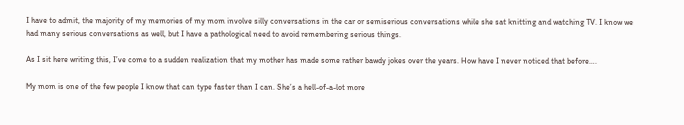I have to admit, the majority of my memories of my mom involve silly conversations in the car or semiserious conversations while she sat knitting and watching TV. I know we had many serious conversations as well, but I have a pathological need to avoid remembering serious things.

As I sit here writing this, I’ve come to a sudden realization that my mother has made some rather bawdy jokes over the years. How have I never noticed that before….

My mom is one of the few people I know that can type faster than I can. She’s a hell-of-a-lot more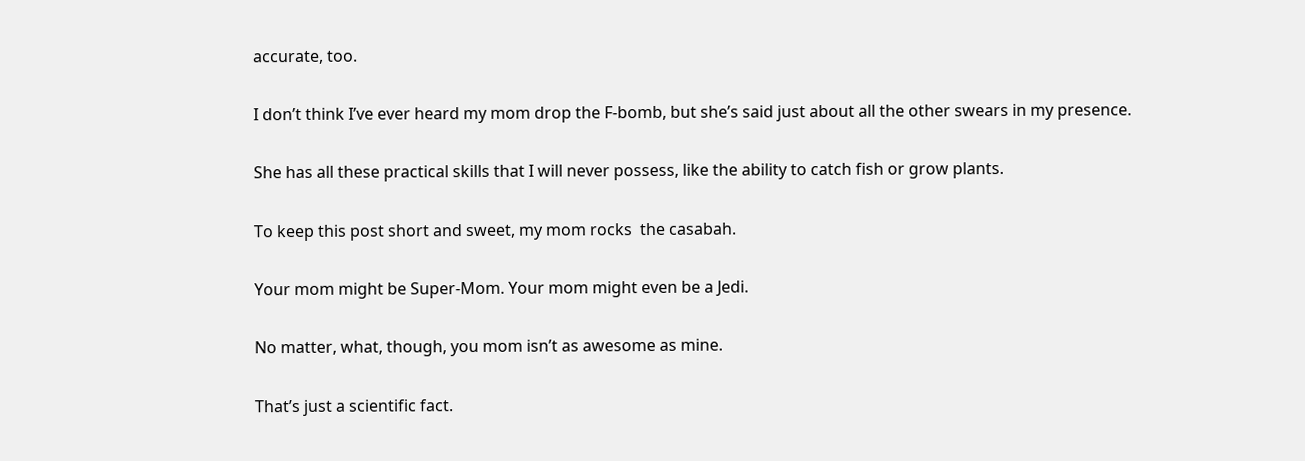accurate, too.

I don’t think I’ve ever heard my mom drop the F-bomb, but she’s said just about all the other swears in my presence.

She has all these practical skills that I will never possess, like the ability to catch fish or grow plants.

To keep this post short and sweet, my mom rocks  the casabah.

Your mom might be Super-Mom. Your mom might even be a Jedi.

No matter, what, though, you mom isn’t as awesome as mine.

That’s just a scientific fact.